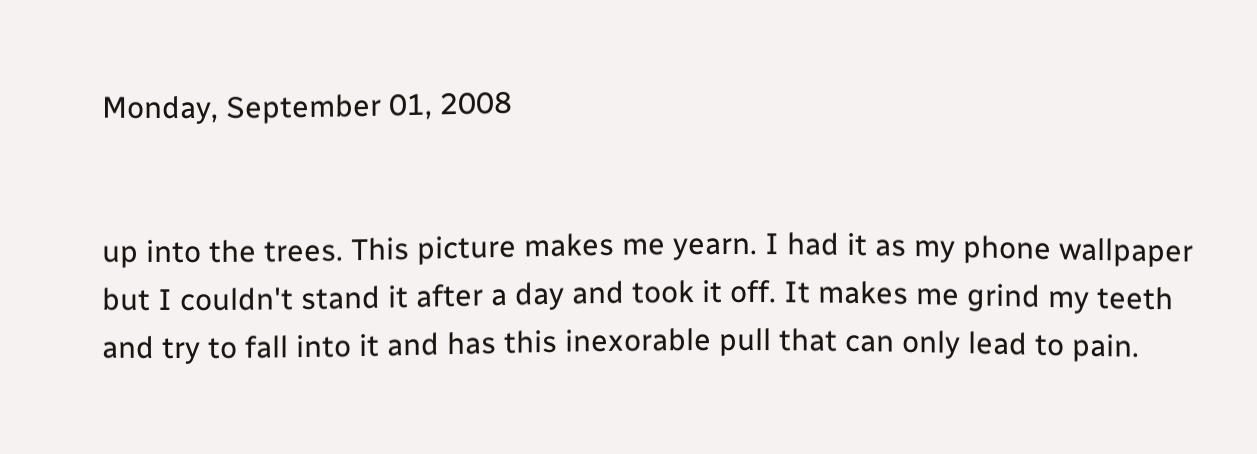Monday, September 01, 2008


up into the trees. This picture makes me yearn. I had it as my phone wallpaper but I couldn't stand it after a day and took it off. It makes me grind my teeth and try to fall into it and has this inexorable pull that can only lead to pain.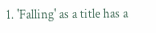1. 'Falling' as a title has a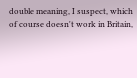double meaning, I suspect, which of course doesn't work in Britain,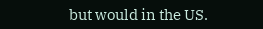but would in the US.